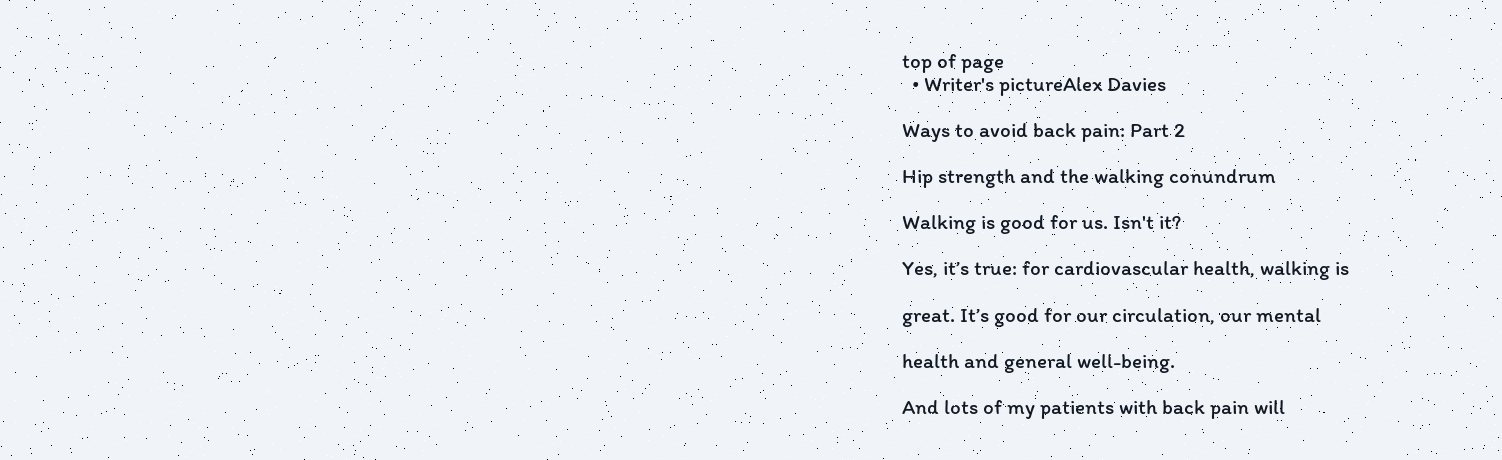top of page
  • Writer's pictureAlex Davies

Ways to avoid back pain: Part 2

Hip strength and the walking conundrum

Walking is good for us. Isn't it?

Yes, it’s true: for cardiovascular health, walking is

great. It’s good for our circulation, our mental

health and general well-being.

And lots of my patients with back pain will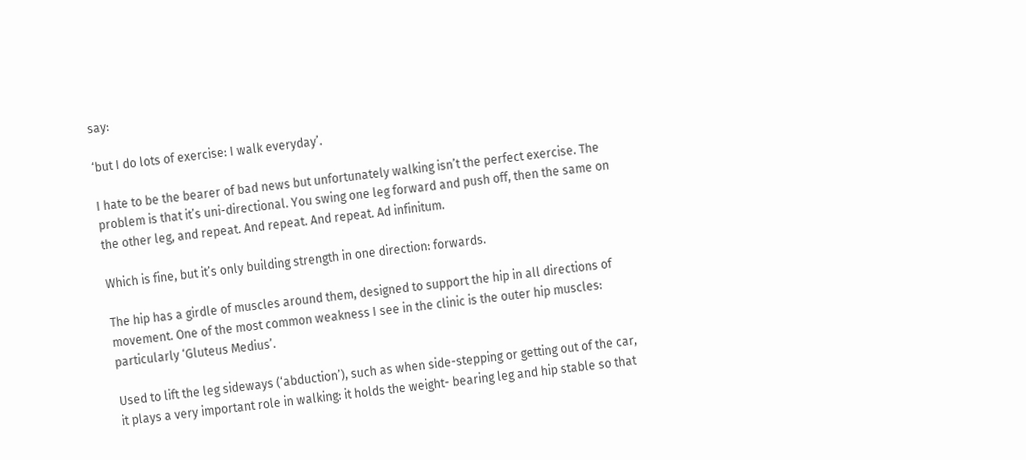say:

‘but I do lots of exercise: I walk everyday’.

I hate to be the bearer of bad news but unfortunately walking isn’t the perfect exercise. The problem is that it’s uni-directional. You swing one leg forward and push off, then the same on the other leg, and repeat. And repeat. And repeat. Ad infinitum.

Which is fine, but it’s only building strength in one direction: forwards.

The hip has a girdle of muscles around them, designed to support the hip in all directions of movement. One of the most common weakness I see in the clinic is the outer hip muscles: particularly ‘Gluteus Medius’.

Used to lift the leg sideways (‘abduction’), such as when side-stepping or getting out of the car, it plays a very important role in walking: it holds the weight- bearing leg and hip stable so that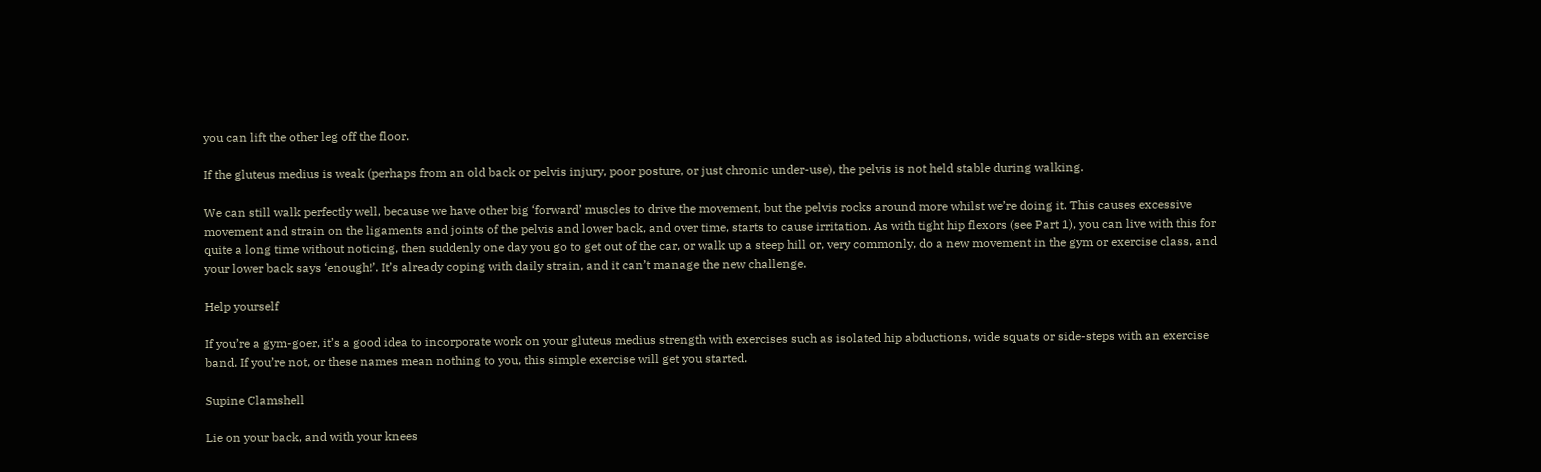you can lift the other leg off the floor.

If the gluteus medius is weak (perhaps from an old back or pelvis injury, poor posture, or just chronic under-use), the pelvis is not held stable during walking.

We can still walk perfectly well, because we have other big ‘forward’ muscles to drive the movement, but the pelvis rocks around more whilst we’re doing it. This causes excessive movement and strain on the ligaments and joints of the pelvis and lower back, and over time, starts to cause irritation. As with tight hip flexors (see Part 1), you can live with this for quite a long time without noticing, then suddenly one day you go to get out of the car, or walk up a steep hill or, very commonly, do a new movement in the gym or exercise class, and your lower back says ‘enough!’. It’s already coping with daily strain, and it can’t manage the new challenge.

Help yourself

If you’re a gym-goer, it’s a good idea to incorporate work on your gluteus medius strength with exercises such as isolated hip abductions, wide squats or side-steps with an exercise band. If you’re not, or these names mean nothing to you, this simple exercise will get you started.

Supine Clamshell

Lie on your back, and with your knees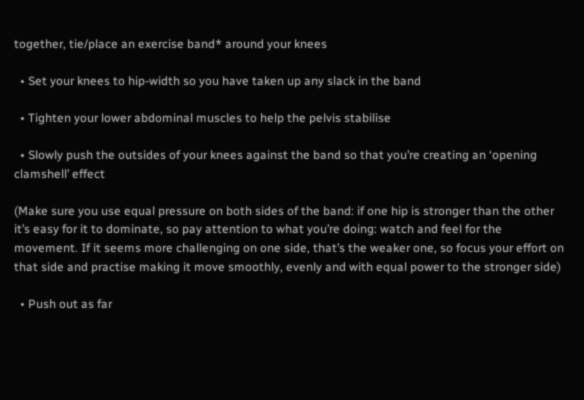together, tie/place an exercise band* around your knees

  • Set your knees to hip-width so you have taken up any slack in the band

  • Tighten your lower abdominal muscles to help the pelvis stabilise

  • Slowly push the outsides of your knees against the band so that you’re creating an ‘opening clamshell’ effect

(Make sure you use equal pressure on both sides of the band: if one hip is stronger than the other it’s easy for it to dominate, so pay attention to what you’re doing: watch and feel for the movement. If it seems more challenging on one side, that’s the weaker one, so focus your effort on that side and practise making it move smoothly, evenly and with equal power to the stronger side)

  • Push out as far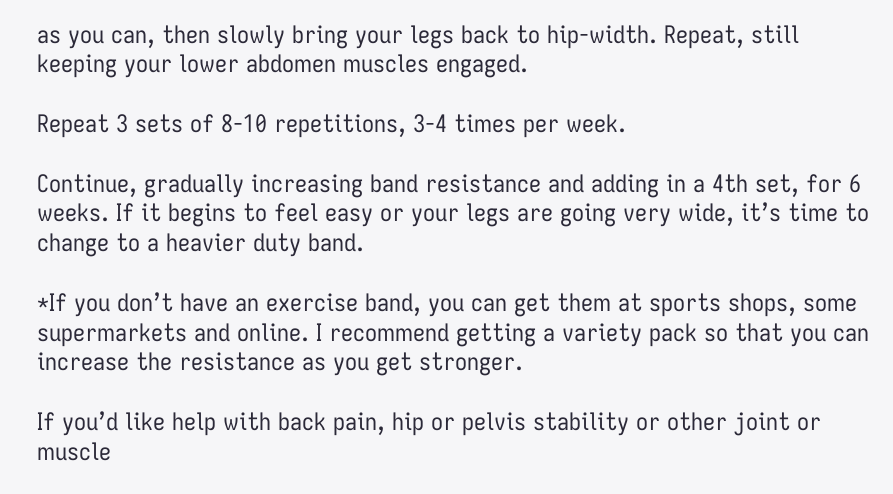as you can, then slowly bring your legs back to hip-width. Repeat, still keeping your lower abdomen muscles engaged.

Repeat 3 sets of 8-10 repetitions, 3-4 times per week.

Continue, gradually increasing band resistance and adding in a 4th set, for 6 weeks. If it begins to feel easy or your legs are going very wide, it’s time to change to a heavier duty band.

*If you don’t have an exercise band, you can get them at sports shops, some supermarkets and online. I recommend getting a variety pack so that you can increase the resistance as you get stronger.

If you’d like help with back pain, hip or pelvis stability or other joint or muscle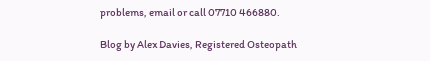problems, email or call 07710 466880.

Blog by Alex Davies, Registered Osteopath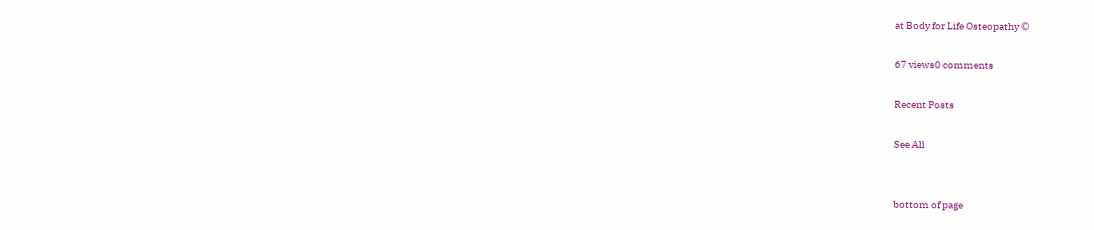at Body for Life Osteopathy ©

67 views0 comments

Recent Posts

See All


bottom of page